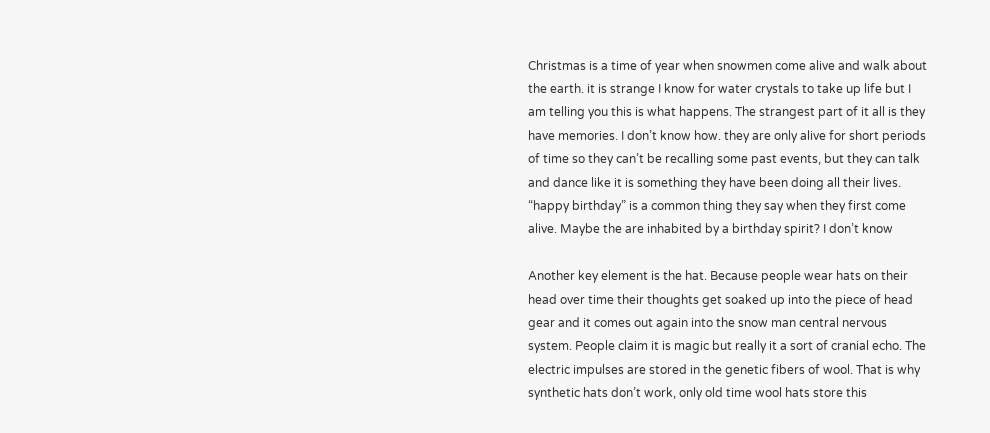Christmas is a time of year when snowmen come alive and walk about the earth. it is strange I know for water crystals to take up life but I am telling you this is what happens. The strangest part of it all is they have memories. I don’t know how. they are only alive for short periods of time so they can’t be recalling some past events, but they can talk and dance like it is something they have been doing all their lives. “happy birthday” is a common thing they say when they first come alive. Maybe the are inhabited by a birthday spirit? I don’t know

Another key element is the hat. Because people wear hats on their head over time their thoughts get soaked up into the piece of head gear and it comes out again into the snow man central nervous system. People claim it is magic but really it a sort of cranial echo. The electric impulses are stored in the genetic fibers of wool. That is why synthetic hats don’t work, only old time wool hats store this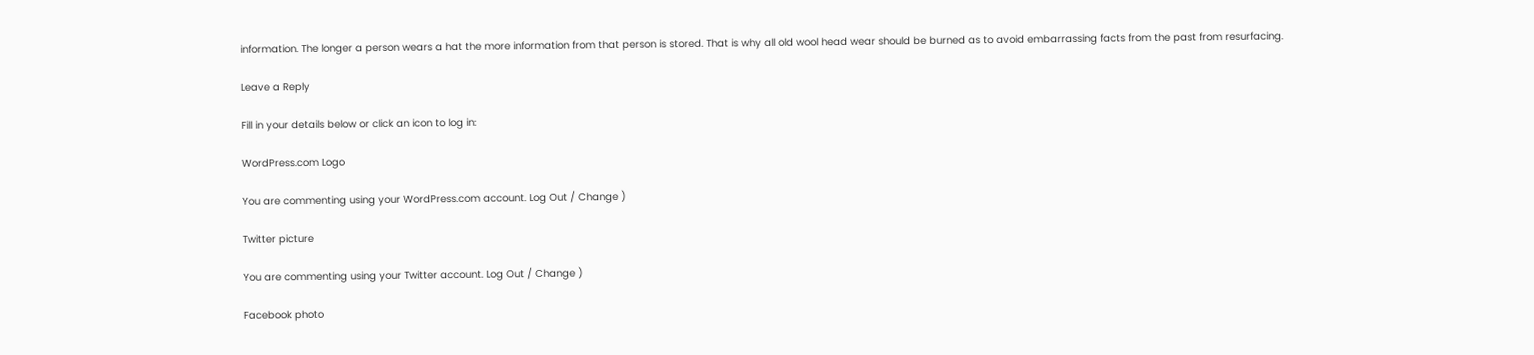information. The longer a person wears a hat the more information from that person is stored. That is why all old wool head wear should be burned as to avoid embarrassing facts from the past from resurfacing.

Leave a Reply

Fill in your details below or click an icon to log in:

WordPress.com Logo

You are commenting using your WordPress.com account. Log Out / Change )

Twitter picture

You are commenting using your Twitter account. Log Out / Change )

Facebook photo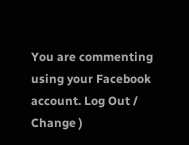You are commenting using your Facebook account. Log Out / Change )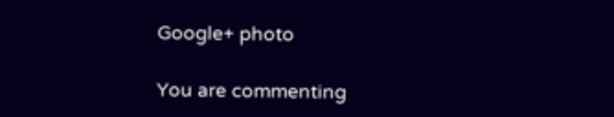Google+ photo

You are commenting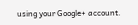using your Google+ account.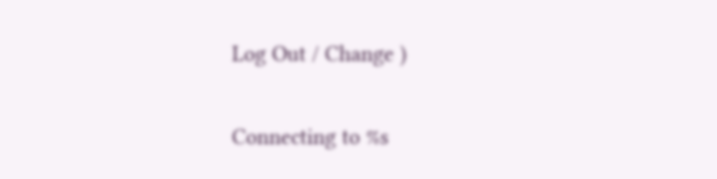Log Out / Change )

Connecting to %s